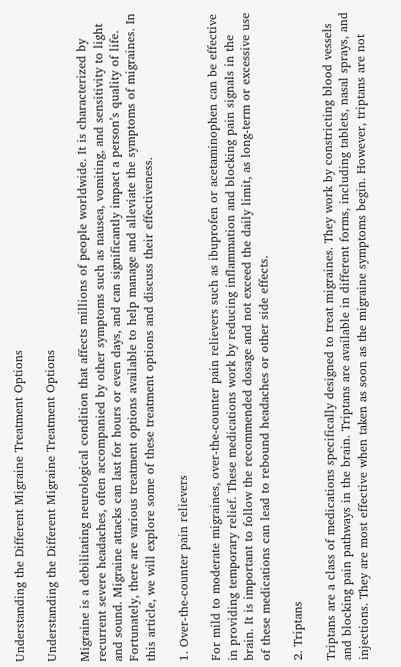Understanding the Different Migraine Treatment Options

Understanding the Different Migraine Treatment Options

Migraine is a debilitating neurological condition that affects millions of people worldwide. It is characterized by recurrent severe headaches, often accompanied by other symptoms such as nausea, vomiting, and sensitivity to light and sound. Migraine attacks can last for hours or even days, and can significantly impact a person’s quality of life. Fortunately, there are various treatment options available to help manage and alleviate the symptoms of migraines. In this article, we will explore some of these treatment options and discuss their effectiveness.

1. Over-the-counter pain relievers

For mild to moderate migraines, over-the-counter pain relievers such as ibuprofen or acetaminophen can be effective in providing temporary relief. These medications work by reducing inflammation and blocking pain signals in the brain. It is important to follow the recommended dosage and not exceed the daily limit, as long-term or excessive use of these medications can lead to rebound headaches or other side effects.

2. Triptans

Triptans are a class of medications specifically designed to treat migraines. They work by constricting blood vessels and blocking pain pathways in the brain. Triptans are available in different forms, including tablets, nasal sprays, and injections. They are most effective when taken as soon as the migraine symptoms begin. However, triptans are not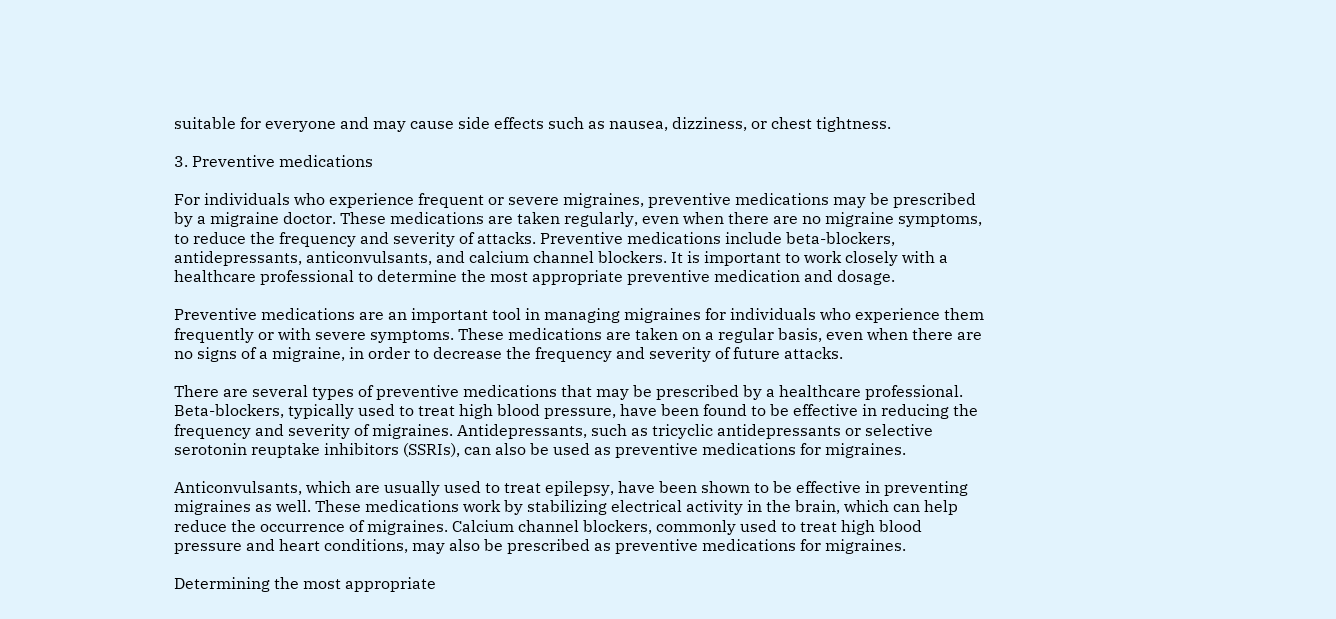suitable for everyone and may cause side effects such as nausea, dizziness, or chest tightness.

3. Preventive medications

For individuals who experience frequent or severe migraines, preventive medications may be prescribed by a migraine doctor. These medications are taken regularly, even when there are no migraine symptoms, to reduce the frequency and severity of attacks. Preventive medications include beta-blockers, antidepressants, anticonvulsants, and calcium channel blockers. It is important to work closely with a healthcare professional to determine the most appropriate preventive medication and dosage.

Preventive medications are an important tool in managing migraines for individuals who experience them frequently or with severe symptoms. These medications are taken on a regular basis, even when there are no signs of a migraine, in order to decrease the frequency and severity of future attacks.

There are several types of preventive medications that may be prescribed by a healthcare professional. Beta-blockers, typically used to treat high blood pressure, have been found to be effective in reducing the frequency and severity of migraines. Antidepressants, such as tricyclic antidepressants or selective serotonin reuptake inhibitors (SSRIs), can also be used as preventive medications for migraines.

Anticonvulsants, which are usually used to treat epilepsy, have been shown to be effective in preventing migraines as well. These medications work by stabilizing electrical activity in the brain, which can help reduce the occurrence of migraines. Calcium channel blockers, commonly used to treat high blood pressure and heart conditions, may also be prescribed as preventive medications for migraines.

Determining the most appropriate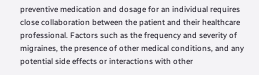preventive medication and dosage for an individual requires close collaboration between the patient and their healthcare professional. Factors such as the frequency and severity of migraines, the presence of other medical conditions, and any potential side effects or interactions with other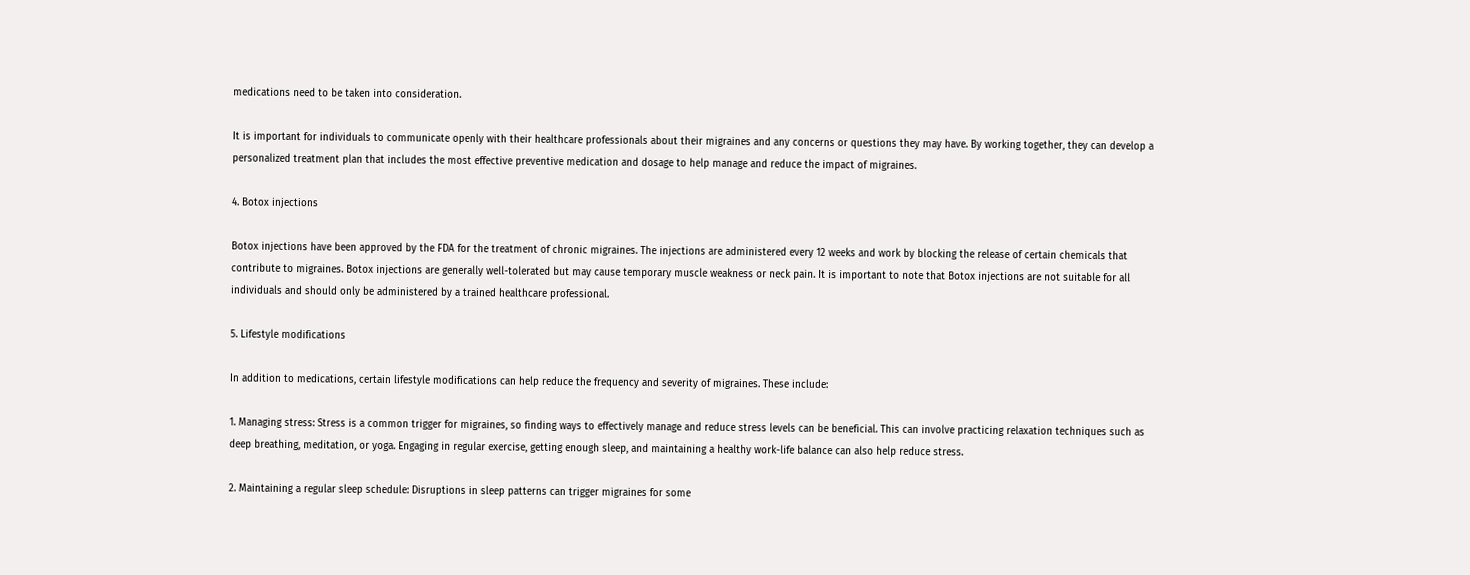medications need to be taken into consideration.

It is important for individuals to communicate openly with their healthcare professionals about their migraines and any concerns or questions they may have. By working together, they can develop a personalized treatment plan that includes the most effective preventive medication and dosage to help manage and reduce the impact of migraines.

4. Botox injections

Botox injections have been approved by the FDA for the treatment of chronic migraines. The injections are administered every 12 weeks and work by blocking the release of certain chemicals that contribute to migraines. Botox injections are generally well-tolerated but may cause temporary muscle weakness or neck pain. It is important to note that Botox injections are not suitable for all individuals and should only be administered by a trained healthcare professional.

5. Lifestyle modifications

In addition to medications, certain lifestyle modifications can help reduce the frequency and severity of migraines. These include:

1. Managing stress: Stress is a common trigger for migraines, so finding ways to effectively manage and reduce stress levels can be beneficial. This can involve practicing relaxation techniques such as deep breathing, meditation, or yoga. Engaging in regular exercise, getting enough sleep, and maintaining a healthy work-life balance can also help reduce stress.

2. Maintaining a regular sleep schedule: Disruptions in sleep patterns can trigger migraines for some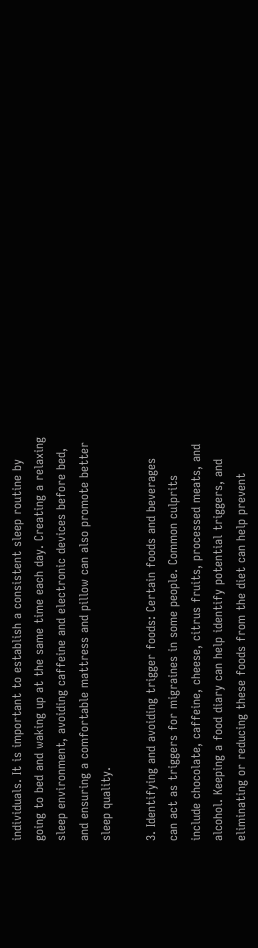individuals. It is important to establish a consistent sleep routine by going to bed and waking up at the same time each day. Creating a relaxing sleep environment, avoiding caffeine and electronic devices before bed, and ensuring a comfortable mattress and pillow can also promote better sleep quality.

3. Identifying and avoiding trigger foods: Certain foods and beverages can act as triggers for migraines in some people. Common culprits include chocolate, caffeine, cheese, citrus fruits, processed meats, and alcohol. Keeping a food diary can help identify potential triggers, and eliminating or reducing these foods from the diet can help prevent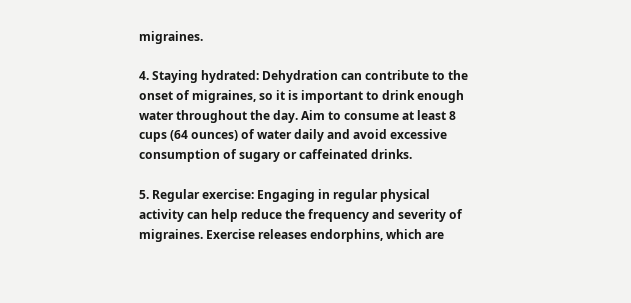migraines.

4. Staying hydrated: Dehydration can contribute to the onset of migraines, so it is important to drink enough water throughout the day. Aim to consume at least 8 cups (64 ounces) of water daily and avoid excessive consumption of sugary or caffeinated drinks.

5. Regular exercise: Engaging in regular physical activity can help reduce the frequency and severity of migraines. Exercise releases endorphins, which are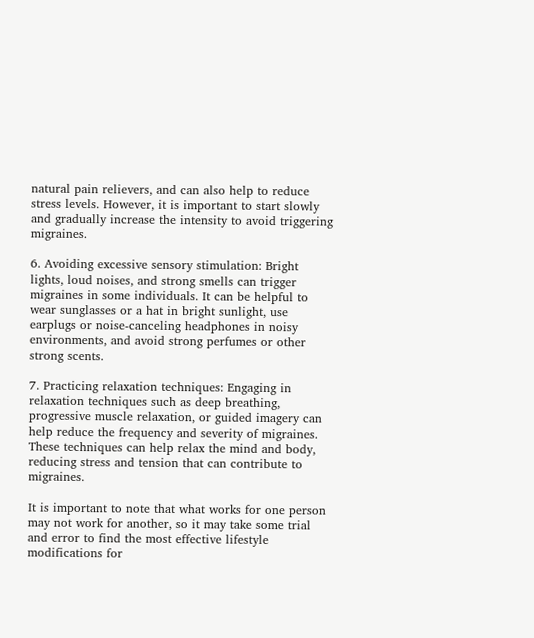natural pain relievers, and can also help to reduce stress levels. However, it is important to start slowly and gradually increase the intensity to avoid triggering migraines.

6. Avoiding excessive sensory stimulation: Bright lights, loud noises, and strong smells can trigger migraines in some individuals. It can be helpful to wear sunglasses or a hat in bright sunlight, use earplugs or noise-canceling headphones in noisy environments, and avoid strong perfumes or other strong scents.

7. Practicing relaxation techniques: Engaging in relaxation techniques such as deep breathing, progressive muscle relaxation, or guided imagery can help reduce the frequency and severity of migraines. These techniques can help relax the mind and body, reducing stress and tension that can contribute to migraines.

It is important to note that what works for one person may not work for another, so it may take some trial and error to find the most effective lifestyle modifications for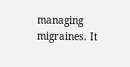managing migraines. It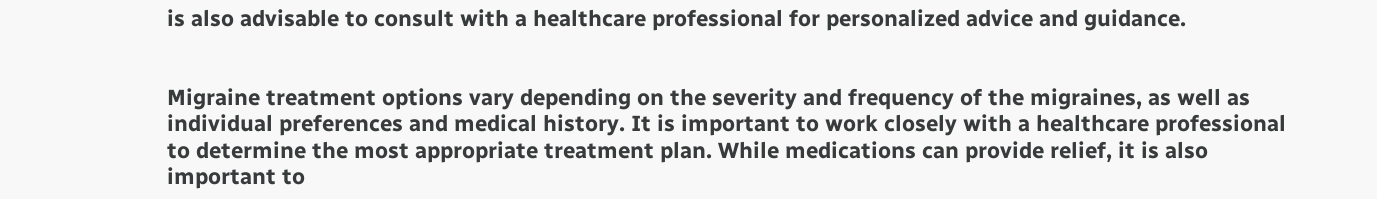is also advisable to consult with a healthcare professional for personalized advice and guidance.


Migraine treatment options vary depending on the severity and frequency of the migraines, as well as individual preferences and medical history. It is important to work closely with a healthcare professional to determine the most appropriate treatment plan. While medications can provide relief, it is also important to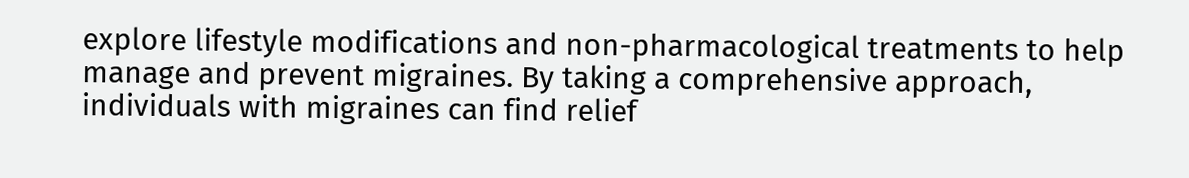explore lifestyle modifications and non-pharmacological treatments to help manage and prevent migraines. By taking a comprehensive approach, individuals with migraines can find relief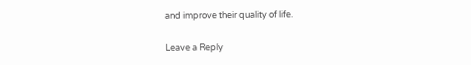and improve their quality of life.

Leave a Reply